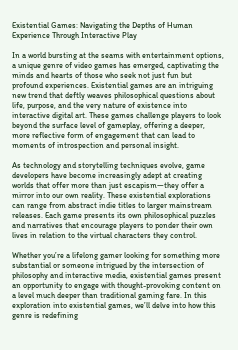Existential Games: Navigating the Depths of Human Experience Through Interactive Play

In a world bursting at the seams with entertainment options, a unique genre of video games has emerged, captivating the minds and hearts of those who seek not just fun but profound experiences. Existential games are an intriguing new trend that deftly weaves philosophical questions about life, purpose, and the very nature of existence into interactive digital art. These games challenge players to look beyond the surface level of gameplay, offering a deeper, more reflective form of engagement that can lead to moments of introspection and personal insight.

As technology and storytelling techniques evolve, game developers have become increasingly adept at creating worlds that offer more than just escapism—they offer a mirror into our own reality. These existential explorations can range from abstract indie titles to larger mainstream releases. Each game presents its own philosophical puzzles and narratives that encourage players to ponder their own lives in relation to the virtual characters they control.

Whether you’re a lifelong gamer looking for something more substantial or someone intrigued by the intersection of philosophy and interactive media, existential games present an opportunity to engage with thought-provoking content on a level much deeper than traditional gaming fare. In this exploration into existential games, we’ll delve into how this genre is redefining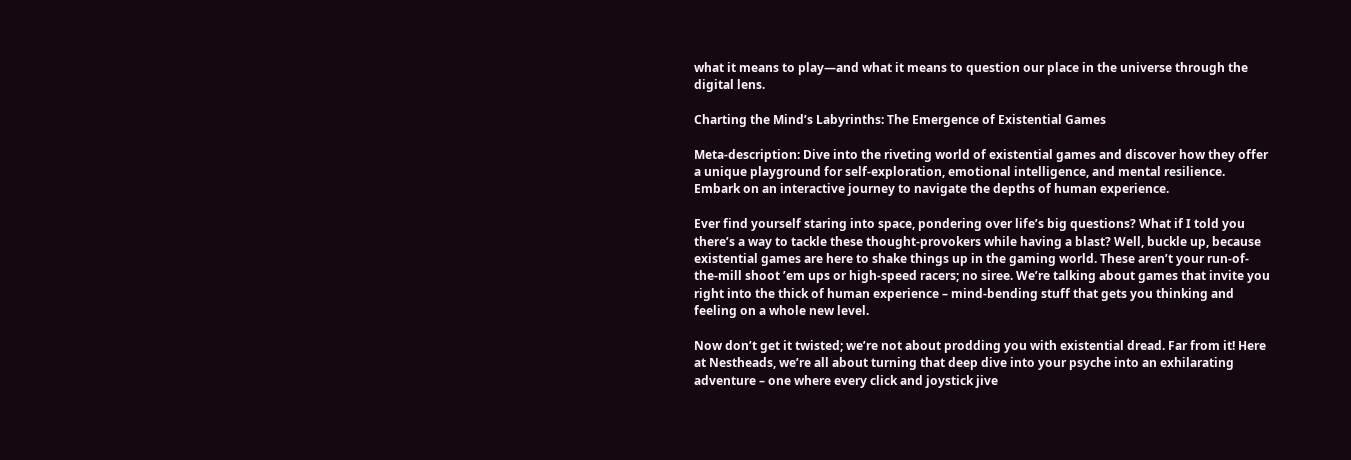what it means to play—and what it means to question our place in the universe through the digital lens.

Charting the Mind’s Labyrinths: The Emergence of Existential Games

Meta-description: Dive into the riveting world of existential games and discover how they offer a unique playground for self-exploration, emotional intelligence, and mental resilience. Embark on an interactive journey to navigate the depths of human experience.

Ever find yourself staring into space, pondering over life’s big questions? What if I told you there’s a way to tackle these thought-provokers while having a blast? Well, buckle up, because existential games are here to shake things up in the gaming world. These aren’t your run-of-the-mill shoot ’em ups or high-speed racers; no siree. We’re talking about games that invite you right into the thick of human experience – mind-bending stuff that gets you thinking and feeling on a whole new level.

Now don’t get it twisted; we’re not about prodding you with existential dread. Far from it! Here at Nestheads, we’re all about turning that deep dive into your psyche into an exhilarating adventure – one where every click and joystick jive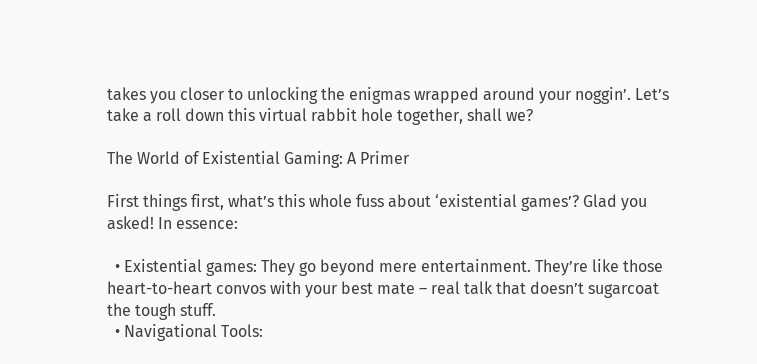takes you closer to unlocking the enigmas wrapped around your noggin’. Let’s take a roll down this virtual rabbit hole together, shall we?

The World of Existential Gaming: A Primer

First things first, what’s this whole fuss about ‘existential games’? Glad you asked! In essence:

  • Existential games: They go beyond mere entertainment. They’re like those heart-to-heart convos with your best mate – real talk that doesn’t sugarcoat the tough stuff.
  • Navigational Tools: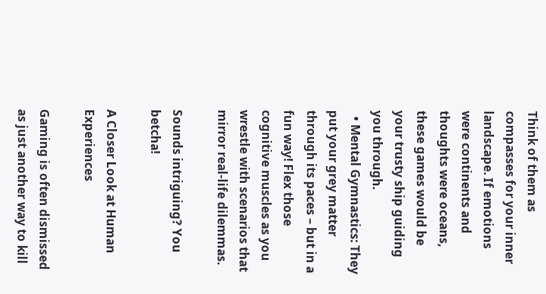Think of them as compasses for your inner landscape. If emotions were continents and thoughts were oceans, these games would be your trusty ship guiding you through.
  • Mental Gymnastics: They put your grey matter through its paces – but in a fun way! Flex those cognitive muscles as you wrestle with scenarios that mirror real-life dilemmas.

Sounds intriguing? You betcha!

A Closer Look at Human Experiences

Gaming is often dismissed as just another way to kill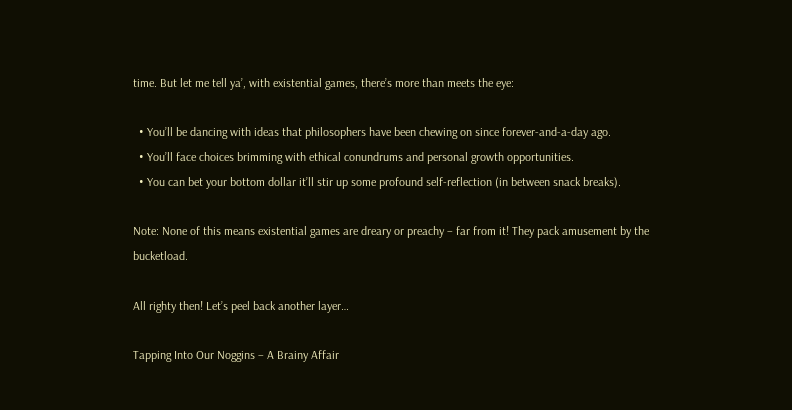time. But let me tell ya’, with existential games, there’s more than meets the eye:

  • You’ll be dancing with ideas that philosophers have been chewing on since forever-and-a-day ago.
  • You’ll face choices brimming with ethical conundrums and personal growth opportunities.
  • You can bet your bottom dollar it’ll stir up some profound self-reflection (in between snack breaks).

Note: None of this means existential games are dreary or preachy – far from it! They pack amusement by the bucketload.

All righty then! Let’s peel back another layer…

Tapping Into Our Noggins – A Brainy Affair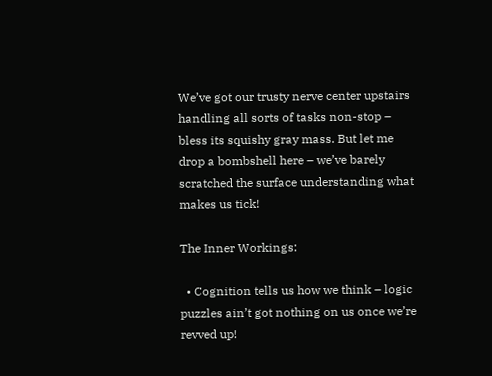We’ve got our trusty nerve center upstairs handling all sorts of tasks non-stop – bless its squishy gray mass. But let me drop a bombshell here – we’ve barely scratched the surface understanding what makes us tick!

The Inner Workings:

  • Cognition tells us how we think – logic puzzles ain’t got nothing on us once we’re revved up!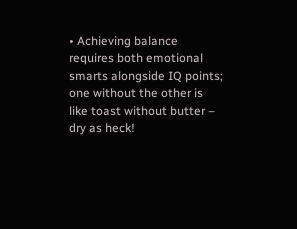• Achieving balance requires both emotional smarts alongside IQ points; one without the other is like toast without butter – dry as heck!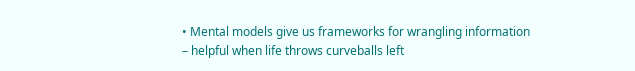• Mental models give us frameworks for wrangling information – helpful when life throws curveballs left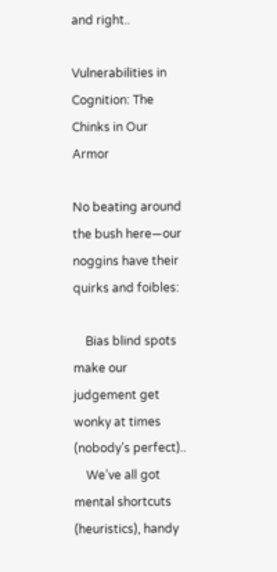and right..

Vulnerabilities in Cognition: The Chinks in Our Armor

No beating around the bush here—our noggins have their quirks and foibles:

    Bias blind spots make our judgement get wonky at times (nobody’s perfect)..
    We’ve all got mental shortcuts (heuristics), handy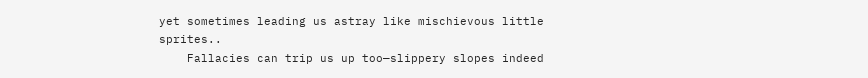yet sometimes leading us astray like mischievous little sprites..
    Fallacies can trip us up too—slippery slopes indeed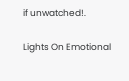if unwatched!.

Lights On Emotional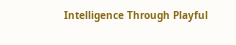Intelligence Through Playful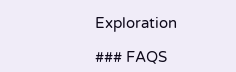Exploration

### FAQS